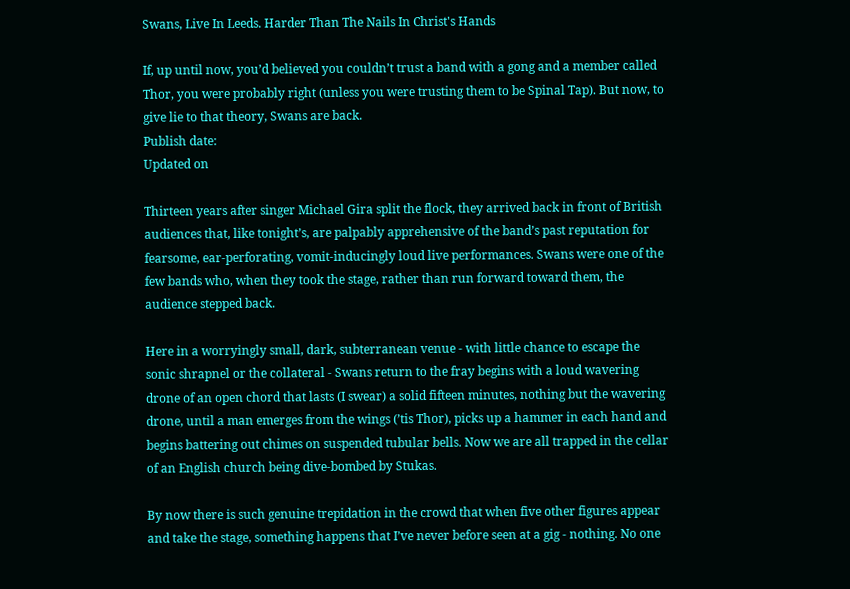Swans, Live In Leeds. Harder Than The Nails In Christ's Hands

If, up until now, you’d believed you couldn’t trust a band with a gong and a member called Thor, you were probably right (unless you were trusting them to be Spinal Tap). But now, to give lie to that theory, Swans are back.
Publish date:
Updated on

Thirteen years after singer Michael Gira split the flock, they arrived back in front of British audiences that, like tonight’s, are palpably apprehensive of the band’s past reputation for fearsome, ear-perforating, vomit-inducingly loud live performances. Swans were one of the few bands who, when they took the stage, rather than run forward toward them, the audience stepped back.

Here in a worryingly small, dark, subterranean venue - with little chance to escape the sonic shrapnel or the collateral - Swans return to the fray begins with a loud wavering drone of an open chord that lasts (I swear) a solid fifteen minutes, nothing but the wavering drone, until a man emerges from the wings (’tis Thor), picks up a hammer in each hand and begins battering out chimes on suspended tubular bells. Now we are all trapped in the cellar of an English church being dive-bombed by Stukas.

By now there is such genuine trepidation in the crowd that when five other figures appear and take the stage, something happens that I’ve never before seen at a gig - nothing. No one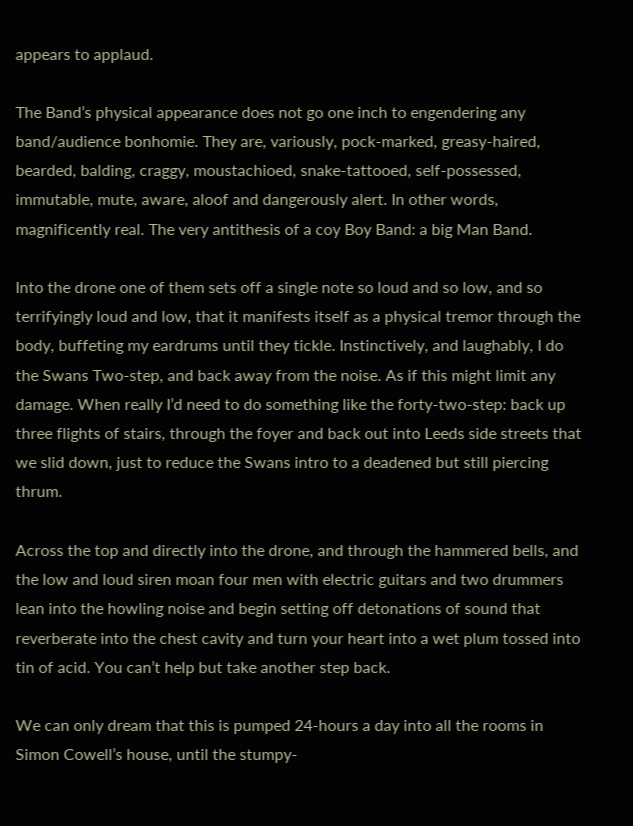appears to applaud.

The Band’s physical appearance does not go one inch to engendering any band/audience bonhomie. They are, variously, pock-marked, greasy-haired, bearded, balding, craggy, moustachioed, snake-tattooed, self-possessed, immutable, mute, aware, aloof and dangerously alert. In other words, magnificently real. The very antithesis of a coy Boy Band: a big Man Band.

Into the drone one of them sets off a single note so loud and so low, and so terrifyingly loud and low, that it manifests itself as a physical tremor through the body, buffeting my eardrums until they tickle. Instinctively, and laughably, I do the Swans Two-step, and back away from the noise. As if this might limit any damage. When really I’d need to do something like the forty-two-step: back up three flights of stairs, through the foyer and back out into Leeds side streets that we slid down, just to reduce the Swans intro to a deadened but still piercing thrum.

Across the top and directly into the drone, and through the hammered bells, and the low and loud siren moan four men with electric guitars and two drummers lean into the howling noise and begin setting off detonations of sound that reverberate into the chest cavity and turn your heart into a wet plum tossed into tin of acid. You can’t help but take another step back.

We can only dream that this is pumped 24-hours a day into all the rooms in Simon Cowell’s house, until the stumpy-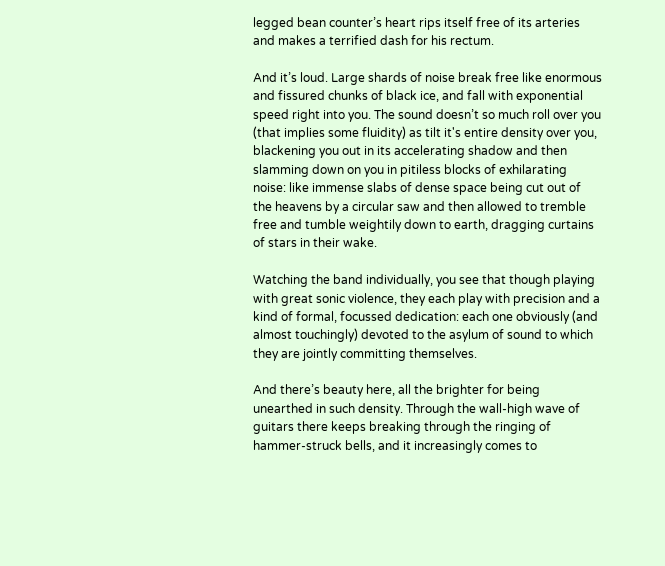legged bean counter’s heart rips itself free of its arteries and makes a terrified dash for his rectum.

And it’s loud. Large shards of noise break free like enormous and fissured chunks of black ice, and fall with exponential speed right into you. The sound doesn’t so much roll over you (that implies some fluidity) as tilt it's entire density over you, blackening you out in its accelerating shadow and then slamming down on you in pitiless blocks of exhilarating noise: like immense slabs of dense space being cut out of the heavens by a circular saw and then allowed to tremble free and tumble weightily down to earth, dragging curtains of stars in their wake.

Watching the band individually, you see that though playing with great sonic violence, they each play with precision and a kind of formal, focussed dedication: each one obviously (and almost touchingly) devoted to the asylum of sound to which they are jointly committing themselves.

And there’s beauty here, all the brighter for being unearthed in such density. Through the wall-high wave of guitars there keeps breaking through the ringing of hammer-struck bells, and it increasingly comes to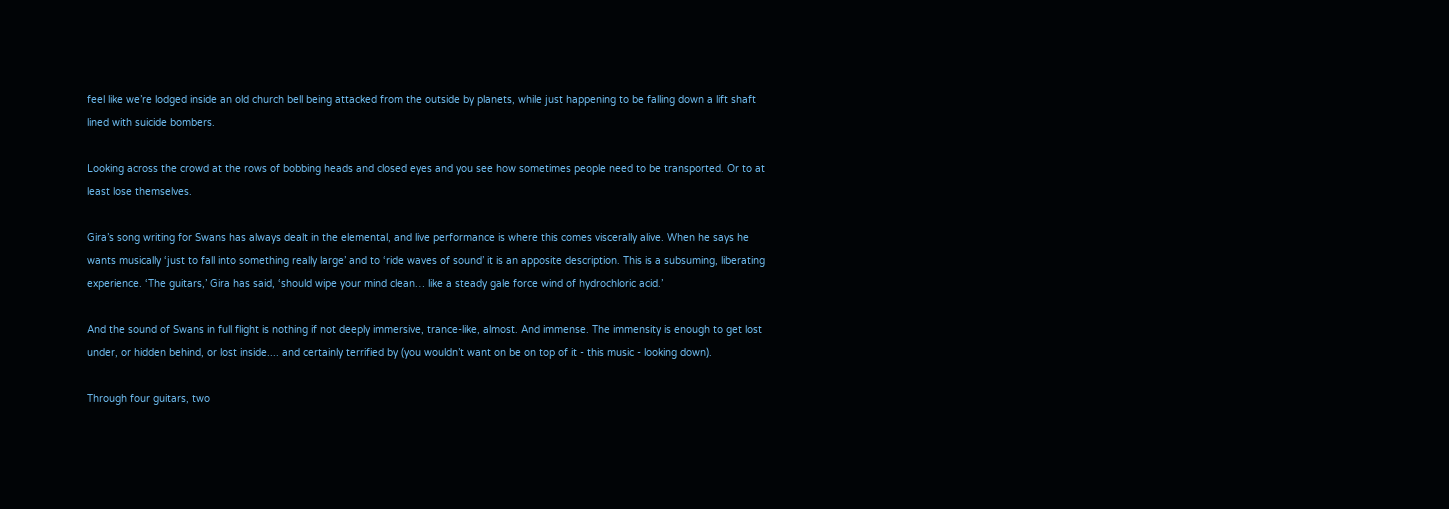feel like we’re lodged inside an old church bell being attacked from the outside by planets, while just happening to be falling down a lift shaft lined with suicide bombers.

Looking across the crowd at the rows of bobbing heads and closed eyes and you see how sometimes people need to be transported. Or to at least lose themselves.

Gira’s song writing for Swans has always dealt in the elemental, and live performance is where this comes viscerally alive. When he says he wants musically ‘just to fall into something really large’ and to ‘ride waves of sound’ it is an apposite description. This is a subsuming, liberating experience. ‘The guitars,’ Gira has said, ‘should wipe your mind clean… like a steady gale force wind of hydrochloric acid.’

And the sound of Swans in full flight is nothing if not deeply immersive, trance-like, almost. And immense. The immensity is enough to get lost under, or hidden behind, or lost inside.... and certainly terrified by (you wouldn’t want on be on top of it - this music - looking down).

Through four guitars, two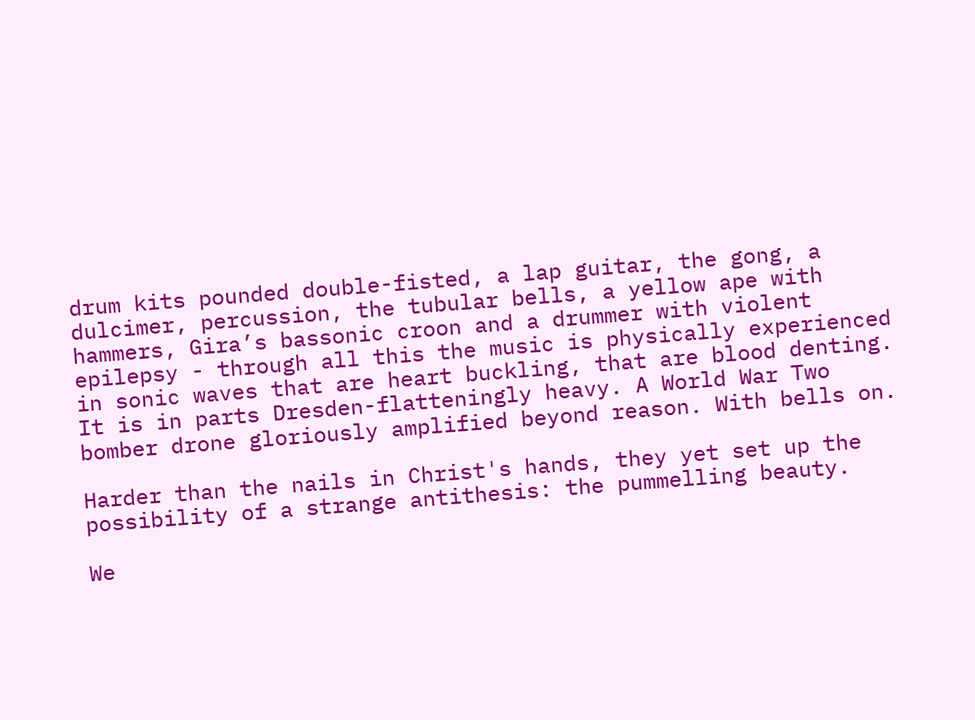drum kits pounded double-fisted, a lap guitar, the gong, a dulcimer, percussion, the tubular bells, a yellow ape with hammers, Gira’s bassonic croon and a drummer with violent epilepsy - through all this the music is physically experienced in sonic waves that are heart buckling, that are blood denting. It is in parts Dresden-flatteningly heavy. A World War Two bomber drone gloriously amplified beyond reason. With bells on.

Harder than the nails in Christ's hands, they yet set up the possibility of a strange antithesis: the pummelling beauty.

We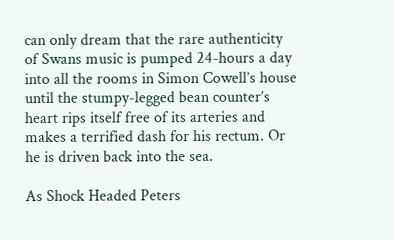can only dream that the rare authenticity of Swans music is pumped 24-hours a day into all the rooms in Simon Cowell’s house until the stumpy-legged bean counter’s heart rips itself free of its arteries and makes a terrified dash for his rectum. Or he is driven back into the sea.

As Shock Headed Peters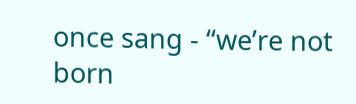once sang - “we’re not born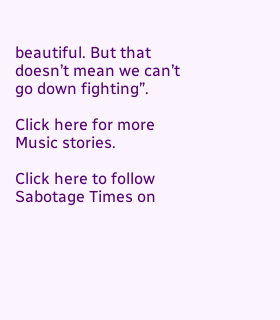beautiful. But that doesn’t mean we can’t go down fighting”.

Click here for more Music stories.

Click here to follow Sabotage Times on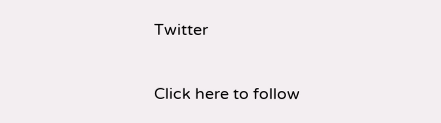Twitter

Click here to follow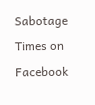Sabotage Times on Facebook